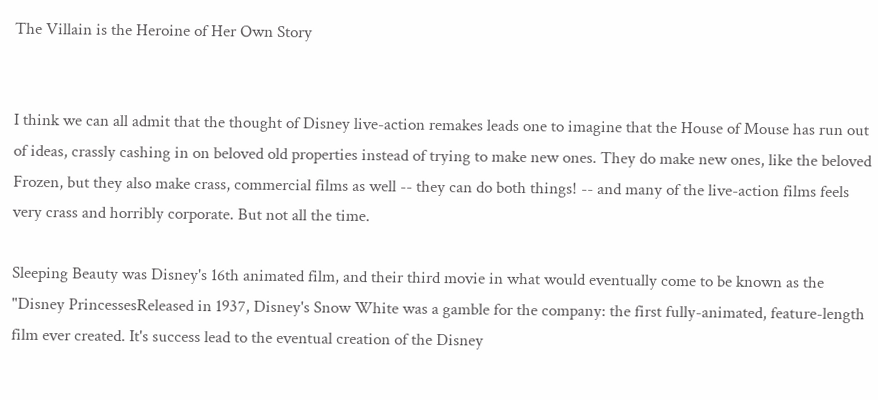The Villain is the Heroine of Her Own Story


I think we can all admit that the thought of Disney live-action remakes leads one to imagine that the House of Mouse has run out of ideas, crassly cashing in on beloved old properties instead of trying to make new ones. They do make new ones, like the beloved Frozen, but they also make crass, commercial films as well -- they can do both things! -- and many of the live-action films feels very crass and horribly corporate. But not all the time.

Sleeping Beauty was Disney's 16th animated film, and their third movie in what would eventually come to be known as the "Disney PrincessesReleased in 1937, Disney's Snow White was a gamble for the company: the first fully-animated, feature-length film ever created. It's success lead to the eventual creation of the Disney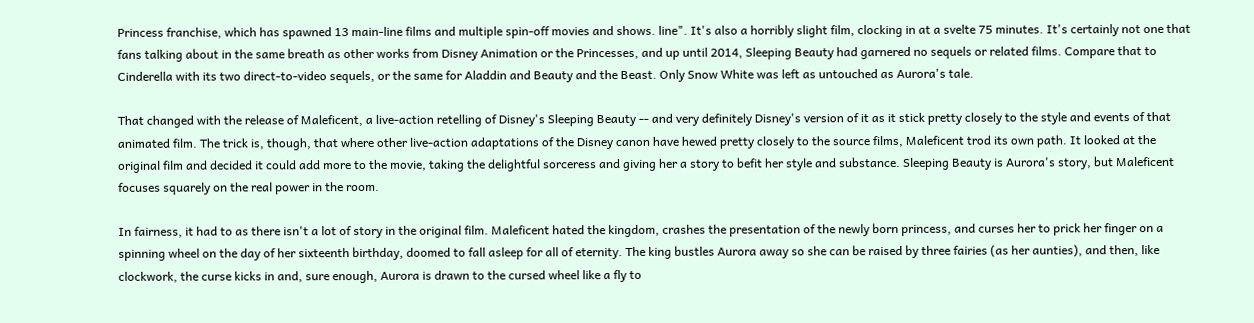Princess franchise, which has spawned 13 main-line films and multiple spin-off movies and shows. line". It's also a horribly slight film, clocking in at a svelte 75 minutes. It's certainly not one that fans talking about in the same breath as other works from Disney Animation or the Princesses, and up until 2014, Sleeping Beauty had garnered no sequels or related films. Compare that to Cinderella with its two direct-to-video sequels, or the same for Aladdin and Beauty and the Beast. Only Snow White was left as untouched as Aurora's tale.

That changed with the release of Maleficent, a live-action retelling of Disney's Sleeping Beauty -- and very definitely Disney's version of it as it stick pretty closely to the style and events of that animated film. The trick is, though, that where other live-action adaptations of the Disney canon have hewed pretty closely to the source films, Maleficent trod its own path. It looked at the original film and decided it could add more to the movie, taking the delightful sorceress and giving her a story to befit her style and substance. Sleeping Beauty is Aurora's story, but Maleficent focuses squarely on the real power in the room.

In fairness, it had to as there isn't a lot of story in the original film. Maleficent hated the kingdom, crashes the presentation of the newly born princess, and curses her to prick her finger on a spinning wheel on the day of her sixteenth birthday, doomed to fall asleep for all of eternity. The king bustles Aurora away so she can be raised by three fairies (as her aunties), and then, like clockwork, the curse kicks in and, sure enough, Aurora is drawn to the cursed wheel like a fly to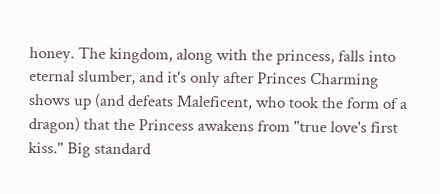honey. The kingdom, along with the princess, falls into eternal slumber, and it's only after Princes Charming shows up (and defeats Maleficent, who took the form of a dragon) that the Princess awakens from "true love's first kiss." Big standard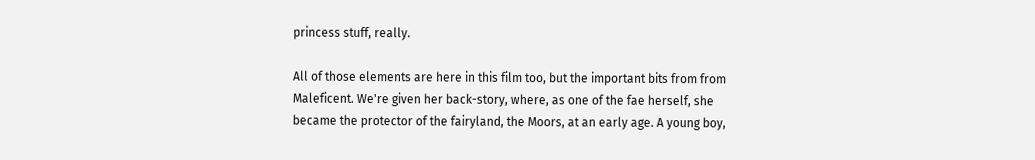princess stuff, really.

All of those elements are here in this film too, but the important bits from from Maleficent. We're given her back-story, where, as one of the fae herself, she became the protector of the fairyland, the Moors, at an early age. A young boy,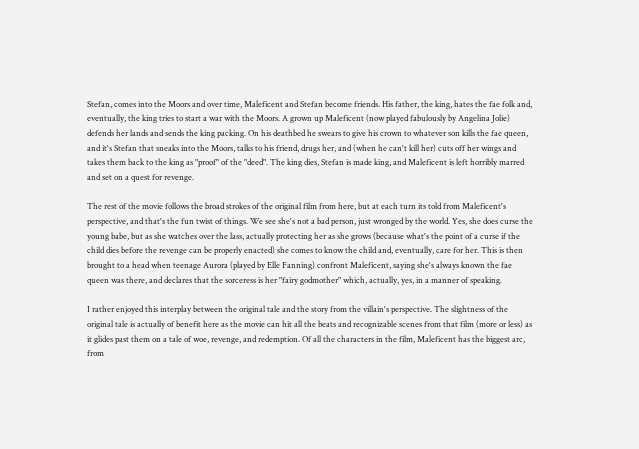Stefan, comes into the Moors and over time, Maleficent and Stefan become friends. His father, the king, hates the fae folk and, eventually, the king tries to start a war with the Moors. A grown up Maleficent (now played fabulously by Angelina Jolie) defends her lands and sends the king packing. On his deathbed he swears to give his crown to whatever son kills the fae queen, and it's Stefan that sneaks into the Moors, talks to his friend, drugs her, and (when he can't kill her) cuts off her wings and takes them back to the king as "proof" of the "deed". The king dies, Stefan is made king, and Maleficent is left horribly marred and set on a quest for revenge.

The rest of the movie follows the broad strokes of the original film from here, but at each turn its told from Maleficent's perspective, and that's the fun twist of things. We see she's not a bad person, just wronged by the world. Yes, she does curse the young babe, but as she watches over the lass, actually protecting her as she grows (because what's the point of a curse if the child dies before the revenge can be properly enacted) she comes to know the child and, eventually, care for her. This is then brought to a head when teenage Aurora (played by Elle Fanning) confront Maleficent, saying she's always known the fae queen was there, and declares that the sorceress is her "fairy godmother" which, actually, yes, in a manner of speaking.

I rather enjoyed this interplay between the original tale and the story from the villain's perspective. The slightness of the original tale is actually of benefit here as the movie can hit all the beats and recognizable scenes from that film (more or less) as it glides past them on a tale of woe, revenge, and redemption. Of all the characters in the film, Maleficent has the biggest arc, from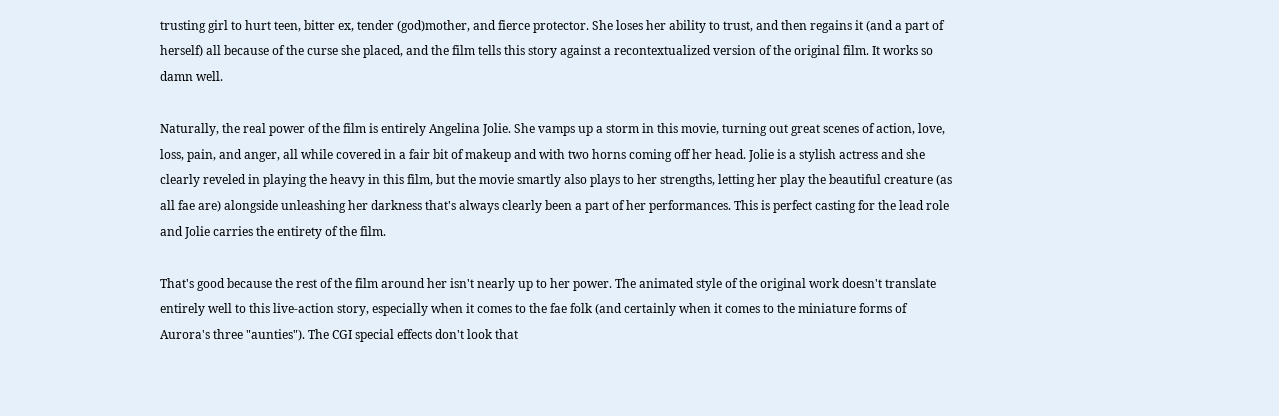trusting girl to hurt teen, bitter ex, tender (god)mother, and fierce protector. She loses her ability to trust, and then regains it (and a part of herself) all because of the curse she placed, and the film tells this story against a recontextualized version of the original film. It works so damn well.

Naturally, the real power of the film is entirely Angelina Jolie. She vamps up a storm in this movie, turning out great scenes of action, love, loss, pain, and anger, all while covered in a fair bit of makeup and with two horns coming off her head. Jolie is a stylish actress and she clearly reveled in playing the heavy in this film, but the movie smartly also plays to her strengths, letting her play the beautiful creature (as all fae are) alongside unleashing her darkness that's always clearly been a part of her performances. This is perfect casting for the lead role and Jolie carries the entirety of the film.

That's good because the rest of the film around her isn't nearly up to her power. The animated style of the original work doesn't translate entirely well to this live-action story, especially when it comes to the fae folk (and certainly when it comes to the miniature forms of Aurora's three "aunties"). The CGI special effects don't look that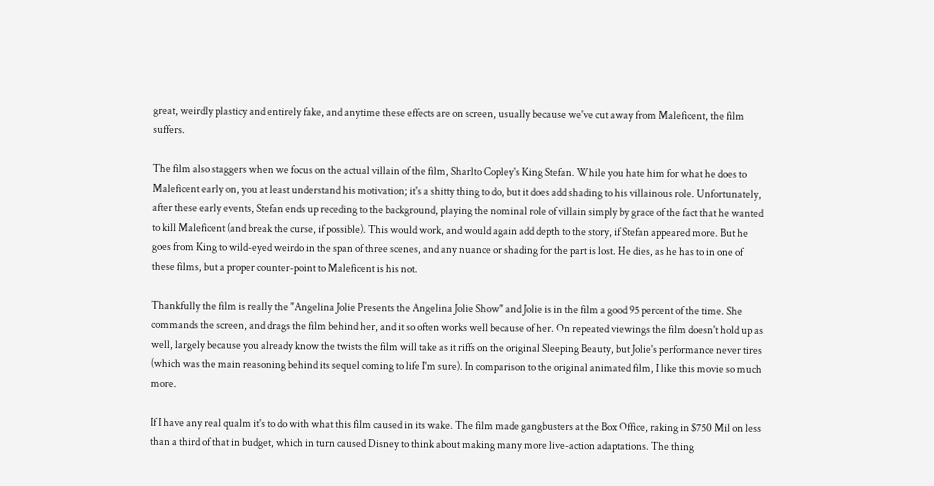great, weirdly plasticy and entirely fake, and anytime these effects are on screen, usually because we've cut away from Maleficent, the film suffers.

The film also staggers when we focus on the actual villain of the film, Sharlto Copley's King Stefan. While you hate him for what he does to Maleficent early on, you at least understand his motivation; it's a shitty thing to do, but it does add shading to his villainous role. Unfortunately, after these early events, Stefan ends up receding to the background, playing the nominal role of villain simply by grace of the fact that he wanted to kill Maleficent (and break the curse, if possible). This would work, and would again add depth to the story, if Stefan appeared more. But he goes from King to wild-eyed weirdo in the span of three scenes, and any nuance or shading for the part is lost. He dies, as he has to in one of these films, but a proper counter-point to Maleficent is his not.

Thankfully the film is really the "Angelina Jolie Presents the Angelina Jolie Show" and Jolie is in the film a good 95 percent of the time. She commands the screen, and drags the film behind her, and it so often works well because of her. On repeated viewings the film doesn't hold up as well, largely because you already know the twists the film will take as it riffs on the original Sleeping Beauty, but Jolie's performance never tires (which was the main reasoning behind its sequel coming to life I'm sure). In comparison to the original animated film, I like this movie so much more.

If I have any real qualm it's to do with what this film caused in its wake. The film made gangbusters at the Box Office, raking in $750 Mil on less than a third of that in budget, which in turn caused Disney to think about making many more live-action adaptations. The thing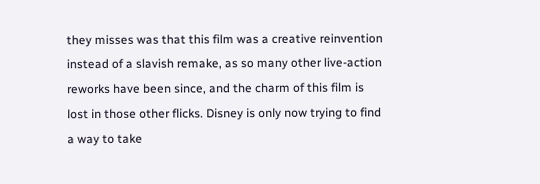they misses was that this film was a creative reinvention instead of a slavish remake, as so many other live-action reworks have been since, and the charm of this film is lost in those other flicks. Disney is only now trying to find a way to take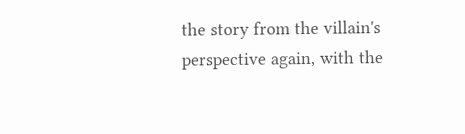the story from the villain's perspective again, with the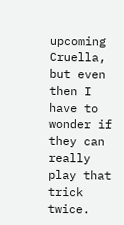upcoming Cruella, but even then I have to wonder if they can really play that trick twice.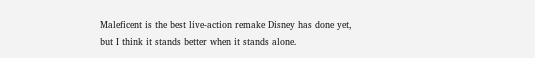Maleficent is the best live-action remake Disney has done yet, but I think it stands better when it stands alone.